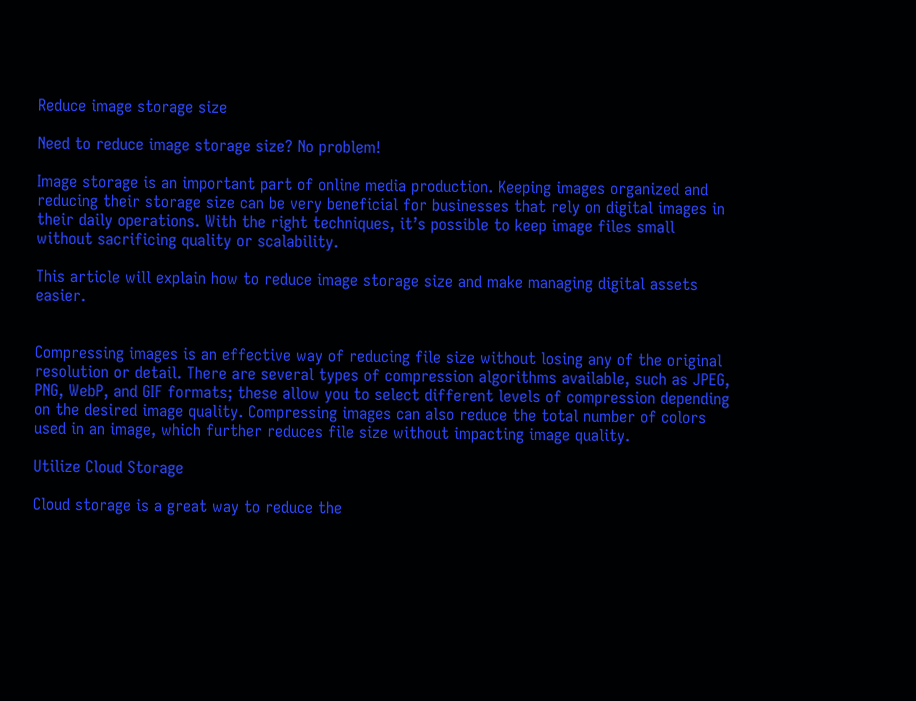Reduce image storage size

Need to reduce image storage size? No problem!

Image storage is an important part of online media production. Keeping images organized and reducing their storage size can be very beneficial for businesses that rely on digital images in their daily operations. With the right techniques, it’s possible to keep image files small without sacrificing quality or scalability.

This article will explain how to reduce image storage size and make managing digital assets easier.


Compressing images is an effective way of reducing file size without losing any of the original resolution or detail. There are several types of compression algorithms available, such as JPEG, PNG, WebP, and GIF formats; these allow you to select different levels of compression depending on the desired image quality. Compressing images can also reduce the total number of colors used in an image, which further reduces file size without impacting image quality.

Utilize Cloud Storage

Cloud storage is a great way to reduce the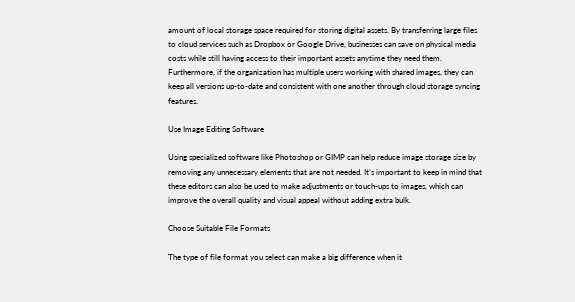amount of local storage space required for storing digital assets. By transferring large files to cloud services such as Dropbox or Google Drive, businesses can save on physical media costs while still having access to their important assets anytime they need them. Furthermore, if the organization has multiple users working with shared images, they can keep all versions up-to-date and consistent with one another through cloud storage syncing features.

Use Image Editing Software

Using specialized software like Photoshop or GIMP can help reduce image storage size by removing any unnecessary elements that are not needed. It’s important to keep in mind that these editors can also be used to make adjustments or touch-ups to images, which can improve the overall quality and visual appeal without adding extra bulk.

Choose Suitable File Formats

The type of file format you select can make a big difference when it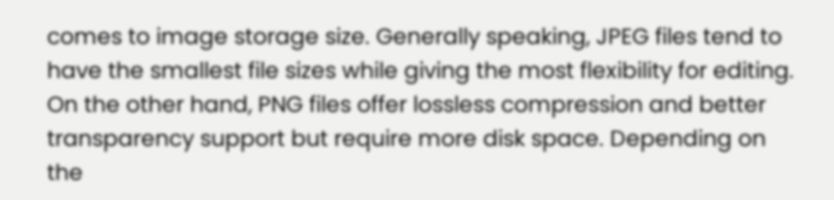comes to image storage size. Generally speaking, JPEG files tend to have the smallest file sizes while giving the most flexibility for editing. On the other hand, PNG files offer lossless compression and better transparency support but require more disk space. Depending on the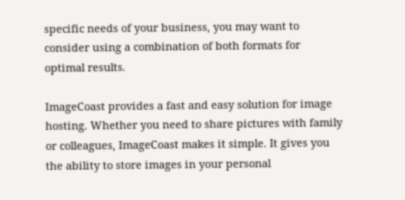specific needs of your business, you may want to consider using a combination of both formats for optimal results.

ImageCoast provides a fast and easy solution for image hosting. Whether you need to share pictures with family or colleagues, ImageCoast makes it simple. It gives you the ability to store images in your personal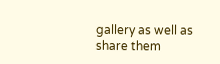gallery as well as share them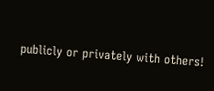publicly or privately with others!